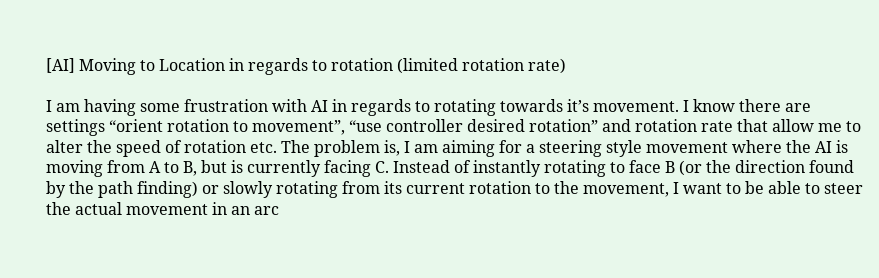[AI] Moving to Location in regards to rotation (limited rotation rate)

I am having some frustration with AI in regards to rotating towards it’s movement. I know there are settings “orient rotation to movement”, “use controller desired rotation” and rotation rate that allow me to alter the speed of rotation etc. The problem is, I am aiming for a steering style movement where the AI is moving from A to B, but is currently facing C. Instead of instantly rotating to face B (or the direction found by the path finding) or slowly rotating from its current rotation to the movement, I want to be able to steer the actual movement in an arc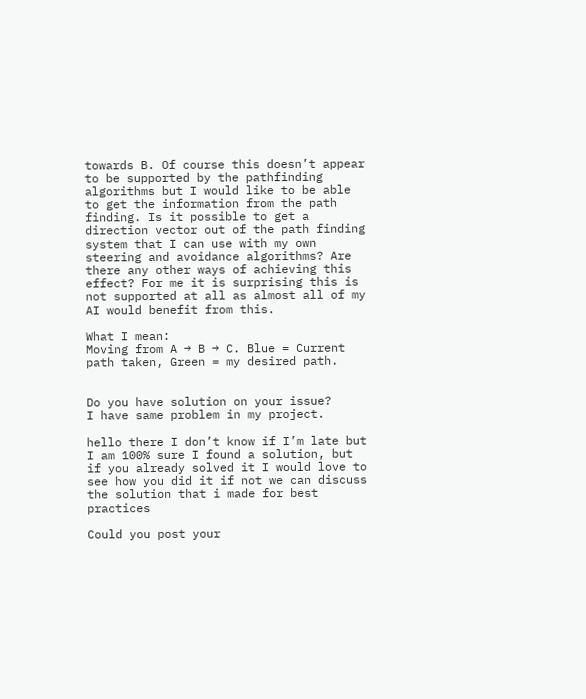towards B. Of course this doesn’t appear to be supported by the pathfinding algorithms but I would like to be able to get the information from the path finding. Is it possible to get a direction vector out of the path finding system that I can use with my own steering and avoidance algorithms? Are there any other ways of achieving this effect? For me it is surprising this is not supported at all as almost all of my AI would benefit from this.

What I mean:
Moving from A → B → C. Blue = Current path taken, Green = my desired path.


Do you have solution on your issue?
I have same problem in my project.

hello there I don’t know if I’m late but I am 100% sure I found a solution, but if you already solved it I would love to see how you did it if not we can discuss the solution that i made for best practices

Could you post your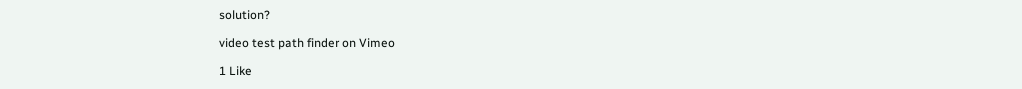solution?

video test path finder on Vimeo

1 Like